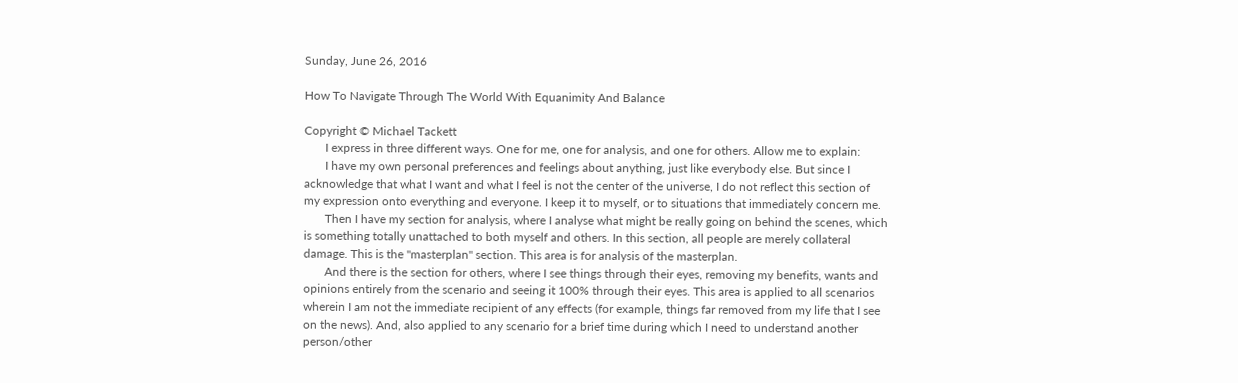Sunday, June 26, 2016

How To Navigate Through The World With Equanimity And Balance

Copyright © Michael Tackett
       I express in three different ways. One for me, one for analysis, and one for others. Allow me to explain:
       I have my own personal preferences and feelings about anything, just like everybody else. But since I acknowledge that what I want and what I feel is not the center of the universe, I do not reflect this section of my expression onto everything and everyone. I keep it to myself, or to situations that immediately concern me.
       Then I have my section for analysis, where I analyse what might be really going on behind the scenes, which is something totally unattached to both myself and others. In this section, all people are merely collateral damage. This is the "masterplan" section. This area is for analysis of the masterplan.
       And there is the section for others, where I see things through their eyes, removing my benefits, wants and opinions entirely from the scenario and seeing it 100% through their eyes. This area is applied to all scenarios wherein I am not the immediate recipient of any effects (for example, things far removed from my life that I see on the news). And, also applied to any scenario for a brief time during which I need to understand another person/other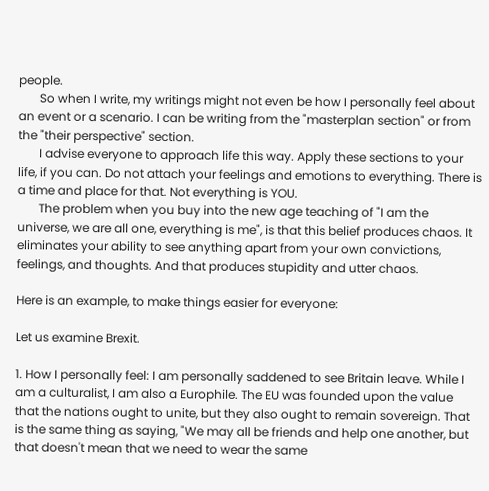people.
       So when I write, my writings might not even be how I personally feel about an event or a scenario. I can be writing from the "masterplan section" or from the "their perspective" section.
       I advise everyone to approach life this way. Apply these sections to your life, if you can. Do not attach your feelings and emotions to everything. There is a time and place for that. Not everything is YOU.
       The problem when you buy into the new age teaching of "I am the universe, we are all one, everything is me", is that this belief produces chaos. It eliminates your ability to see anything apart from your own convictions, feelings, and thoughts. And that produces stupidity and utter chaos.

Here is an example, to make things easier for everyone:

Let us examine Brexit.

1. How I personally feel: I am personally saddened to see Britain leave. While I am a culturalist, I am also a Europhile. The EU was founded upon the value that the nations ought to unite, but they also ought to remain sovereign. That is the same thing as saying, "We may all be friends and help one another, but that doesn't mean that we need to wear the same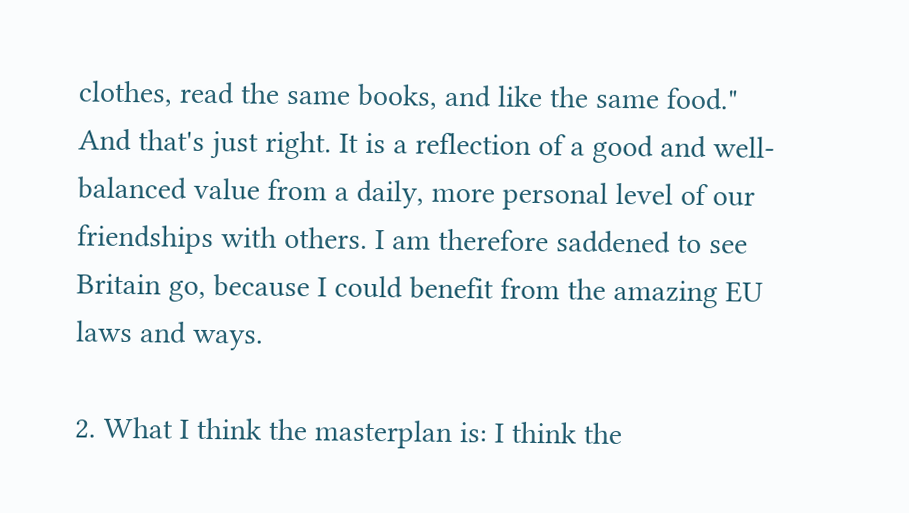clothes, read the same books, and like the same food." And that's just right. It is a reflection of a good and well-balanced value from a daily, more personal level of our friendships with others. I am therefore saddened to see Britain go, because I could benefit from the amazing EU laws and ways.

2. What I think the masterplan is: I think the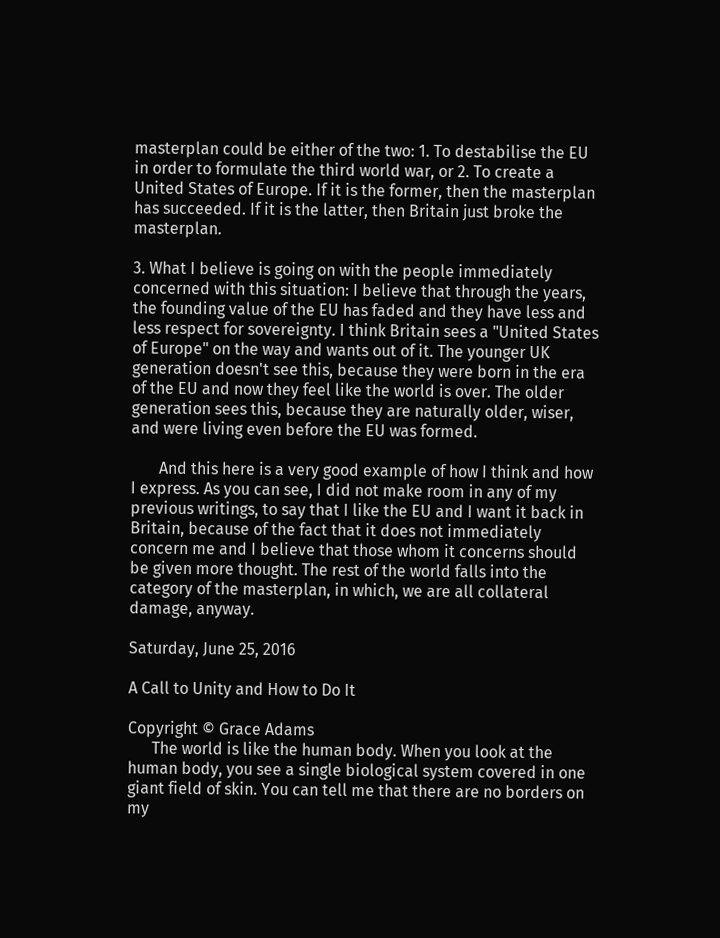masterplan could be either of the two: 1. To destabilise the EU in order to formulate the third world war, or 2. To create a United States of Europe. If it is the former, then the masterplan has succeeded. If it is the latter, then Britain just broke the masterplan.

3. What I believe is going on with the people immediately concerned with this situation: I believe that through the years, the founding value of the EU has faded and they have less and less respect for sovereignty. I think Britain sees a "United States of Europe" on the way and wants out of it. The younger UK generation doesn't see this, because they were born in the era of the EU and now they feel like the world is over. The older generation sees this, because they are naturally older, wiser, and were living even before the EU was formed.

       And this here is a very good example of how I think and how I express. As you can see, I did not make room in any of my previous writings, to say that I like the EU and I want it back in Britain, because of the fact that it does not immediately concern me and I believe that those whom it concerns should be given more thought. The rest of the world falls into the category of the masterplan, in which, we are all collateral damage, anyway.

Saturday, June 25, 2016

A Call to Unity and How to Do It

Copyright © Grace Adams
      The world is like the human body. When you look at the human body, you see a single biological system covered in one giant field of skin. You can tell me that there are no borders on my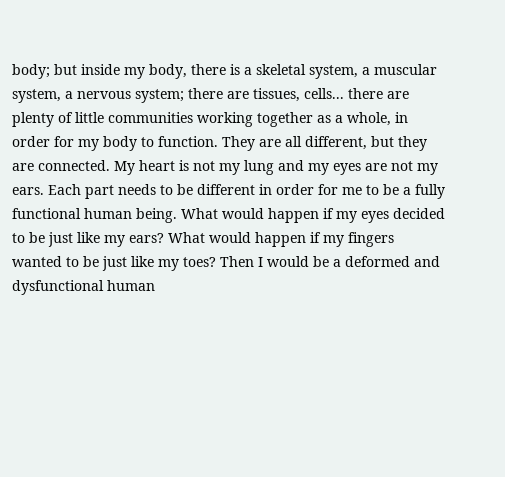body; but inside my body, there is a skeletal system, a muscular system, a nervous system; there are tissues, cells... there are plenty of little communities working together as a whole, in order for my body to function. They are all different, but they are connected. My heart is not my lung and my eyes are not my ears. Each part needs to be different in order for me to be a fully functional human being. What would happen if my eyes decided to be just like my ears? What would happen if my fingers wanted to be just like my toes? Then I would be a deformed and dysfunctional human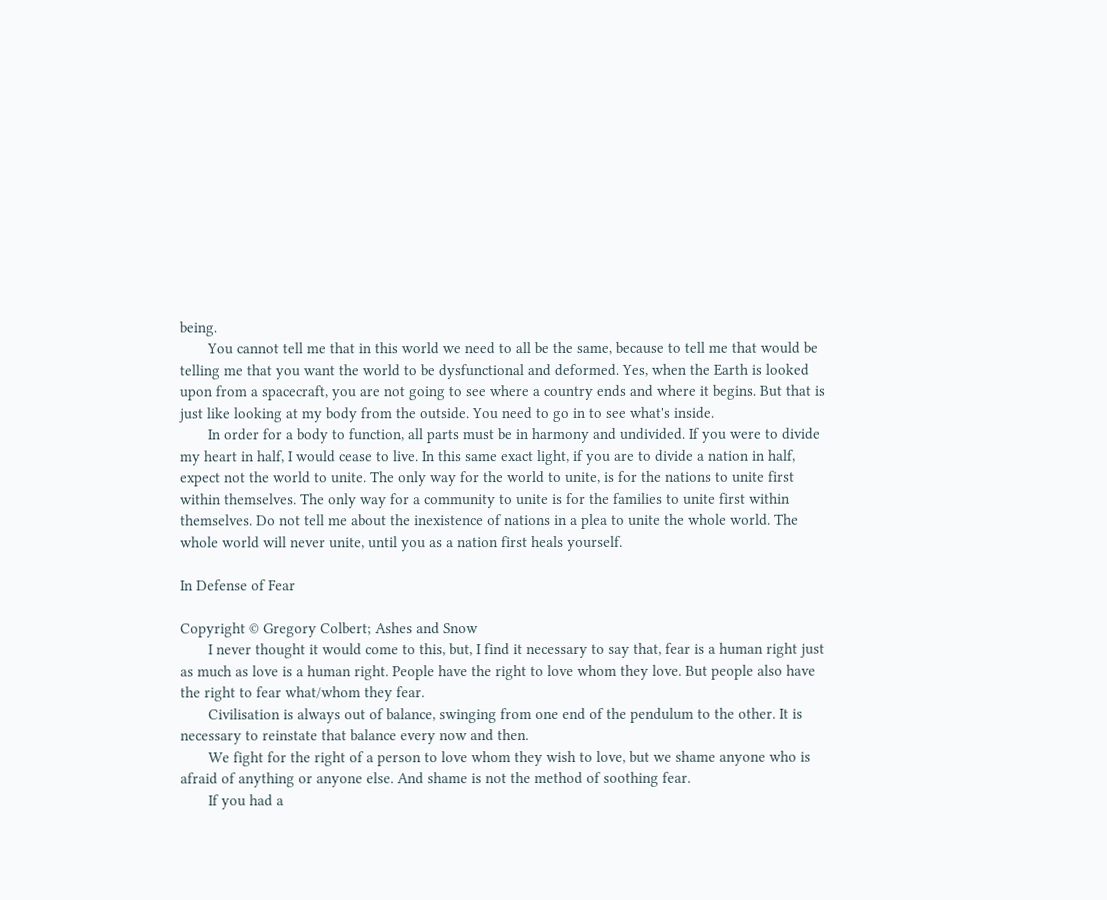being.
       You cannot tell me that in this world we need to all be the same, because to tell me that would be telling me that you want the world to be dysfunctional and deformed. Yes, when the Earth is looked upon from a spacecraft, you are not going to see where a country ends and where it begins. But that is just like looking at my body from the outside. You need to go in to see what's inside.
       In order for a body to function, all parts must be in harmony and undivided. If you were to divide my heart in half, I would cease to live. In this same exact light, if you are to divide a nation in half, expect not the world to unite. The only way for the world to unite, is for the nations to unite first within themselves. The only way for a community to unite is for the families to unite first within themselves. Do not tell me about the inexistence of nations in a plea to unite the whole world. The whole world will never unite, until you as a nation first heals yourself.

In Defense of Fear

Copyright © Gregory Colbert; Ashes and Snow
       I never thought it would come to this, but, I find it necessary to say that, fear is a human right just as much as love is a human right. People have the right to love whom they love. But people also have the right to fear what/whom they fear.
       Civilisation is always out of balance, swinging from one end of the pendulum to the other. It is necessary to reinstate that balance every now and then.
       We fight for the right of a person to love whom they wish to love, but we shame anyone who is afraid of anything or anyone else. And shame is not the method of soothing fear.
       If you had a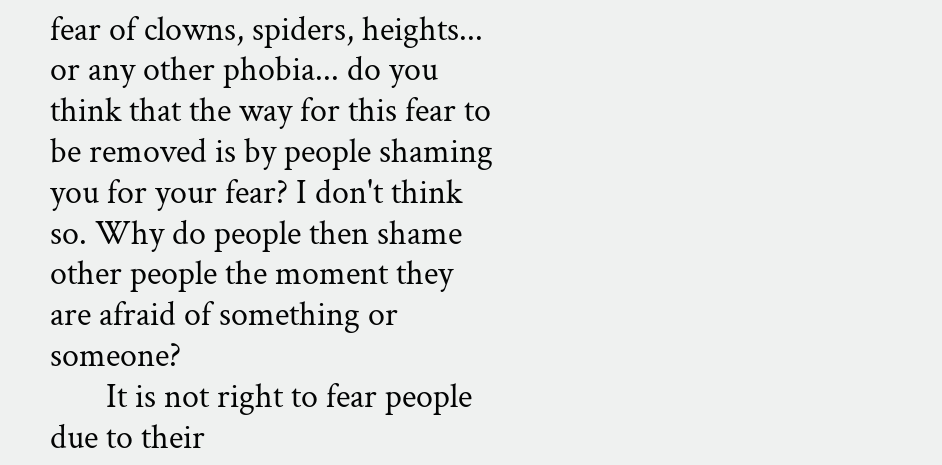fear of clowns, spiders, heights... or any other phobia... do you think that the way for this fear to be removed is by people shaming you for your fear? I don't think so. Why do people then shame other people the moment they are afraid of something or someone?
       It is not right to fear people due to their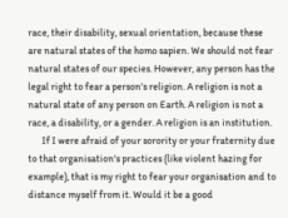race, their disability, sexual orientation, because these are natural states of the homo sapien. We should not fear natural states of our species. However, any person has the legal right to fear a person's religion. A religion is not a natural state of any person on Earth. A religion is not a race, a disability, or a gender. A religion is an institution.
       If I were afraid of your sorority or your fraternity due to that organisation's practices (like violent hazing for example), that is my right to fear your organisation and to distance myself from it. Would it be a good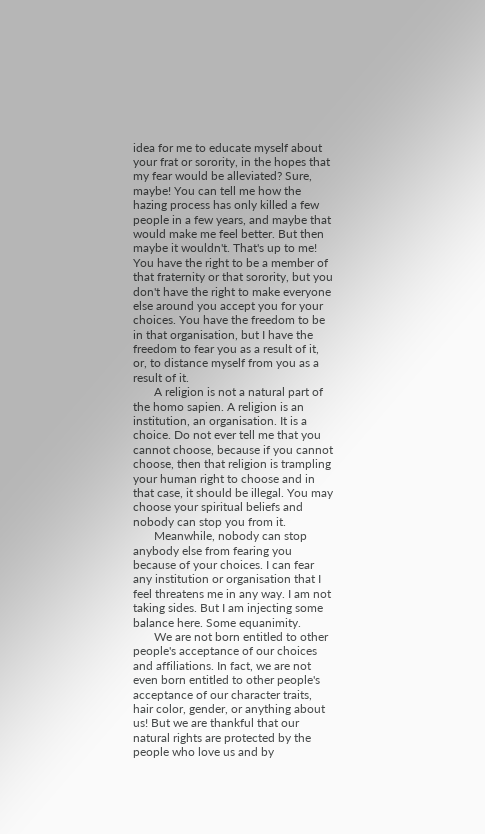idea for me to educate myself about your frat or sorority, in the hopes that my fear would be alleviated? Sure, maybe! You can tell me how the hazing process has only killed a few people in a few years, and maybe that would make me feel better. But then maybe it wouldn't. That's up to me! You have the right to be a member of that fraternity or that sorority, but you don't have the right to make everyone else around you accept you for your choices. You have the freedom to be in that organisation, but I have the freedom to fear you as a result of it, or, to distance myself from you as a result of it.
       A religion is not a natural part of the homo sapien. A religion is an institution, an organisation. It is a choice. Do not ever tell me that you cannot choose, because if you cannot choose, then that religion is trampling your human right to choose and in that case, it should be illegal. You may choose your spiritual beliefs and nobody can stop you from it.
       Meanwhile, nobody can stop anybody else from fearing you because of your choices. I can fear any institution or organisation that I feel threatens me in any way. I am not taking sides. But I am injecting some balance here. Some equanimity.
       We are not born entitled to other people's acceptance of our choices and affiliations. In fact, we are not even born entitled to other people's acceptance of our character traits, hair color, gender, or anything about us! But we are thankful that our natural rights are protected by the people who love us and by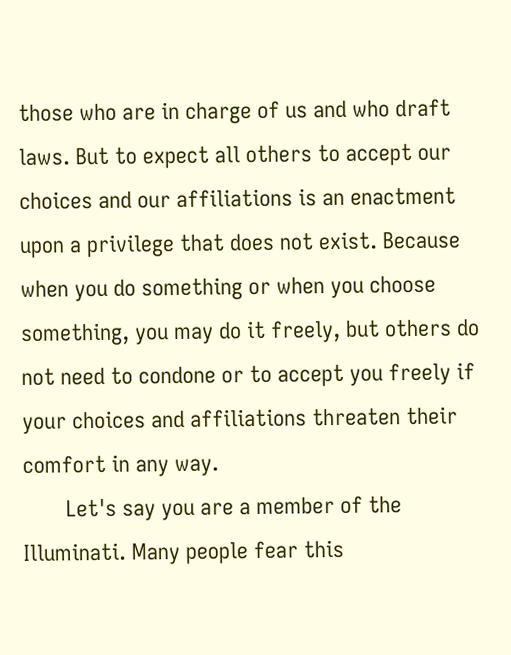those who are in charge of us and who draft laws. But to expect all others to accept our choices and our affiliations is an enactment upon a privilege that does not exist. Because when you do something or when you choose something, you may do it freely, but others do not need to condone or to accept you freely if your choices and affiliations threaten their comfort in any way.
       Let's say you are a member of the Illuminati. Many people fear this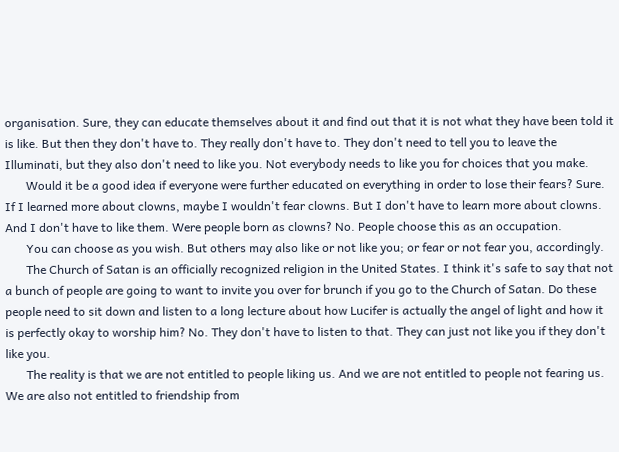organisation. Sure, they can educate themselves about it and find out that it is not what they have been told it is like. But then they don't have to. They really don't have to. They don't need to tell you to leave the Illuminati, but they also don't need to like you. Not everybody needs to like you for choices that you make.
       Would it be a good idea if everyone were further educated on everything in order to lose their fears? Sure. If I learned more about clowns, maybe I wouldn't fear clowns. But I don't have to learn more about clowns. And I don't have to like them. Were people born as clowns? No. People choose this as an occupation.
       You can choose as you wish. But others may also like or not like you; or fear or not fear you, accordingly.
       The Church of Satan is an officially recognized religion in the United States. I think it's safe to say that not a bunch of people are going to want to invite you over for brunch if you go to the Church of Satan. Do these people need to sit down and listen to a long lecture about how Lucifer is actually the angel of light and how it is perfectly okay to worship him? No. They don't have to listen to that. They can just not like you if they don't like you.
       The reality is that we are not entitled to people liking us. And we are not entitled to people not fearing us. We are also not entitled to friendship from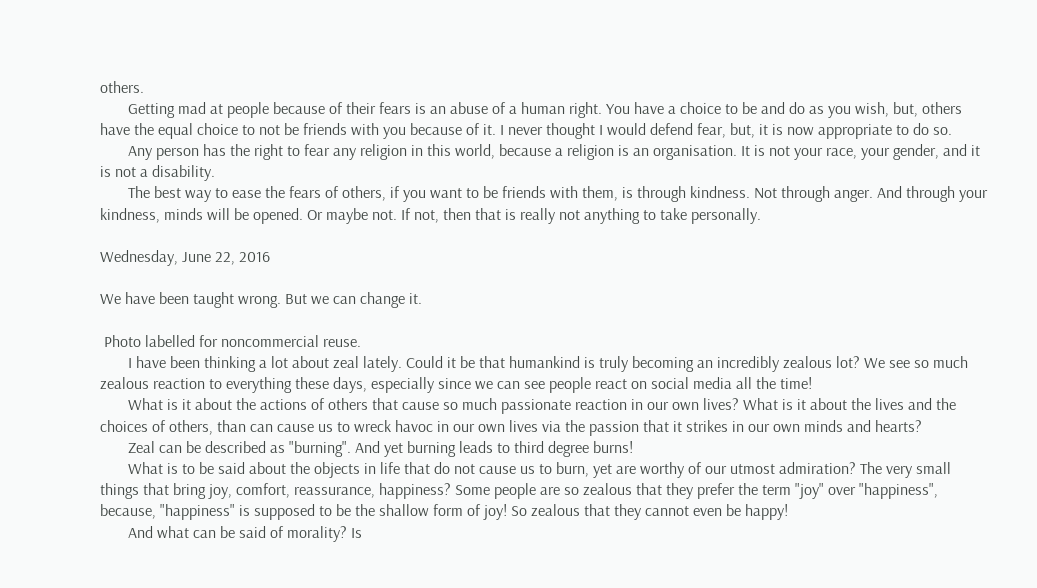others.
       Getting mad at people because of their fears is an abuse of a human right. You have a choice to be and do as you wish, but, others have the equal choice to not be friends with you because of it. I never thought I would defend fear, but, it is now appropriate to do so.
       Any person has the right to fear any religion in this world, because a religion is an organisation. It is not your race, your gender, and it is not a disability.
       The best way to ease the fears of others, if you want to be friends with them, is through kindness. Not through anger. And through your kindness, minds will be opened. Or maybe not. If not, then that is really not anything to take personally.

Wednesday, June 22, 2016

We have been taught wrong. But we can change it.

 Photo labelled for noncommercial reuse.
       I have been thinking a lot about zeal lately. Could it be that humankind is truly becoming an incredibly zealous lot? We see so much zealous reaction to everything these days, especially since we can see people react on social media all the time!
       What is it about the actions of others that cause so much passionate reaction in our own lives? What is it about the lives and the choices of others, than can cause us to wreck havoc in our own lives via the passion that it strikes in our own minds and hearts?
       Zeal can be described as "burning". And yet burning leads to third degree burns!
       What is to be said about the objects in life that do not cause us to burn, yet are worthy of our utmost admiration? The very small things that bring joy, comfort, reassurance, happiness? Some people are so zealous that they prefer the term "joy" over "happiness", because, "happiness" is supposed to be the shallow form of joy! So zealous that they cannot even be happy!
       And what can be said of morality? Is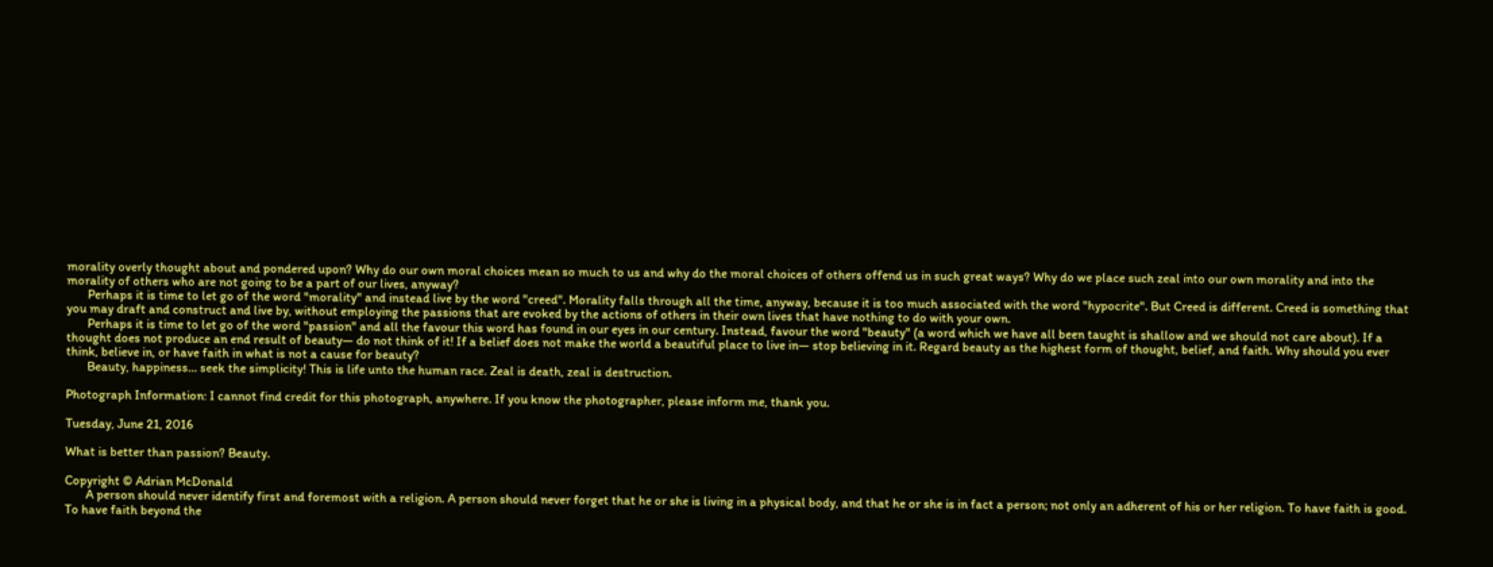morality overly thought about and pondered upon? Why do our own moral choices mean so much to us and why do the moral choices of others offend us in such great ways? Why do we place such zeal into our own morality and into the morality of others who are not going to be a part of our lives, anyway?
       Perhaps it is time to let go of the word "morality" and instead live by the word "creed". Morality falls through all the time, anyway, because it is too much associated with the word "hypocrite". But Creed is different. Creed is something that you may draft and construct and live by, without employing the passions that are evoked by the actions of others in their own lives that have nothing to do with your own.
       Perhaps it is time to let go of the word "passion" and all the favour this word has found in our eyes in our century. Instead, favour the word "beauty" (a word which we have all been taught is shallow and we should not care about). If a thought does not produce an end result of beauty— do not think of it! If a belief does not make the world a beautiful place to live in— stop believing in it. Regard beauty as the highest form of thought, belief, and faith. Why should you ever think, believe in, or have faith in what is not a cause for beauty?
       Beauty, happiness... seek the simplicity! This is life unto the human race. Zeal is death, zeal is destruction.

Photograph Information: I cannot find credit for this photograph, anywhere. If you know the photographer, please inform me, thank you.

Tuesday, June 21, 2016

What is better than passion? Beauty.

Copyright © Adrian McDonald
       A person should never identify first and foremost with a religion. A person should never forget that he or she is living in a physical body, and that he or she is in fact a person; not only an adherent of his or her religion. To have faith is good. To have faith beyond the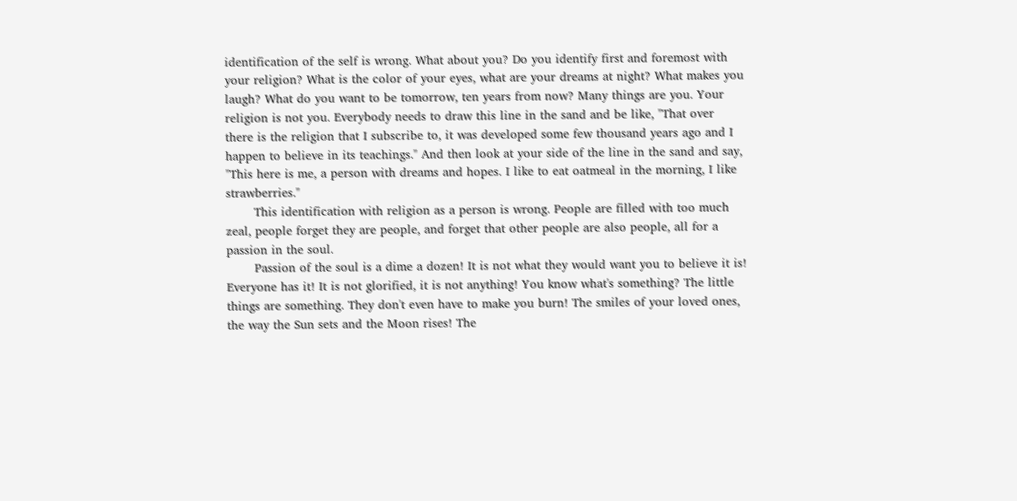identification of the self is wrong. What about you? Do you identify first and foremost with your religion? What is the color of your eyes, what are your dreams at night? What makes you laugh? What do you want to be tomorrow, ten years from now? Many things are you. Your religion is not you. Everybody needs to draw this line in the sand and be like, "That over there is the religion that I subscribe to, it was developed some few thousand years ago and I happen to believe in its teachings." And then look at your side of the line in the sand and say, "This here is me, a person with dreams and hopes. I like to eat oatmeal in the morning, I like strawberries."
       This identification with religion as a person is wrong. People are filled with too much zeal, people forget they are people, and forget that other people are also people, all for a passion in the soul.
       Passion of the soul is a dime a dozen! It is not what they would want you to believe it is! Everyone has it! It is not glorified, it is not anything! You know what's something? The little things are something. They don't even have to make you burn! The smiles of your loved ones, the way the Sun sets and the Moon rises! The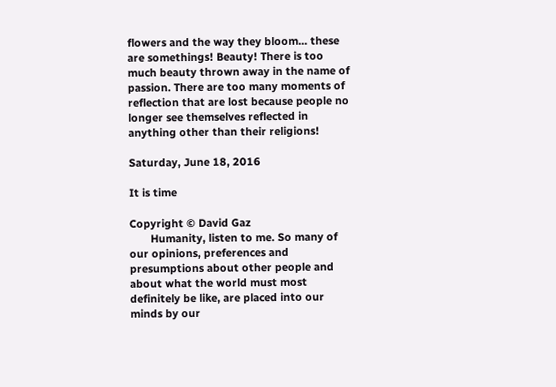flowers and the way they bloom... these are somethings! Beauty! There is too much beauty thrown away in the name of passion. There are too many moments of reflection that are lost because people no longer see themselves reflected in anything other than their religions!

Saturday, June 18, 2016

It is time

Copyright © David Gaz
       Humanity, listen to me. So many of our opinions, preferences and presumptions about other people and about what the world must most definitely be like, are placed into our minds by our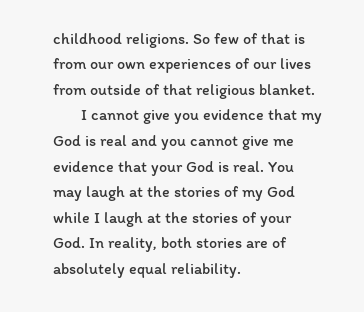childhood religions. So few of that is from our own experiences of our lives from outside of that religious blanket.
       I cannot give you evidence that my God is real and you cannot give me evidence that your God is real. You may laugh at the stories of my God while I laugh at the stories of your God. In reality, both stories are of absolutely equal reliability.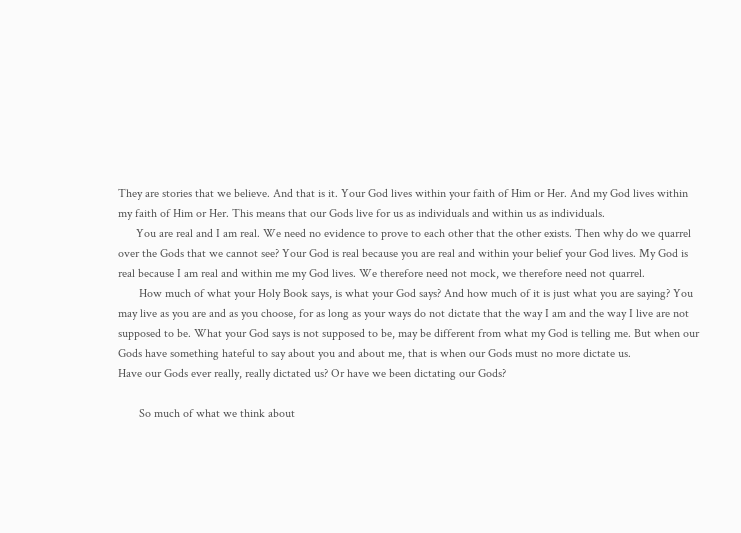They are stories that we believe. And that is it. Your God lives within your faith of Him or Her. And my God lives within my faith of Him or Her. This means that our Gods live for us as individuals and within us as individuals.
      You are real and I am real. We need no evidence to prove to each other that the other exists. Then why do we quarrel over the Gods that we cannot see? Your God is real because you are real and within your belief your God lives. My God is real because I am real and within me my God lives. We therefore need not mock, we therefore need not quarrel.
       How much of what your Holy Book says, is what your God says? And how much of it is just what you are saying? You may live as you are and as you choose, for as long as your ways do not dictate that the way I am and the way I live are not supposed to be. What your God says is not supposed to be, may be different from what my God is telling me. But when our Gods have something hateful to say about you and about me, that is when our Gods must no more dictate us.
Have our Gods ever really, really dictated us? Or have we been dictating our Gods?

       So much of what we think about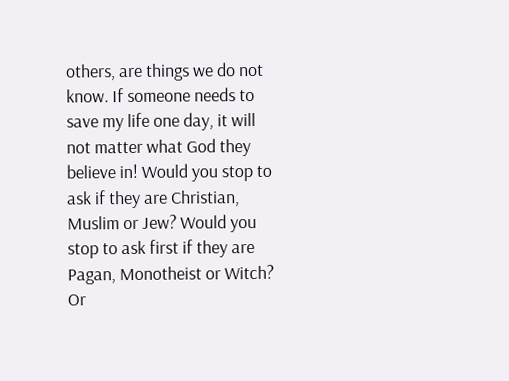others, are things we do not know. If someone needs to save my life one day, it will not matter what God they believe in! Would you stop to ask if they are Christian, Muslim or Jew? Would you stop to ask first if they are Pagan, Monotheist or Witch? Or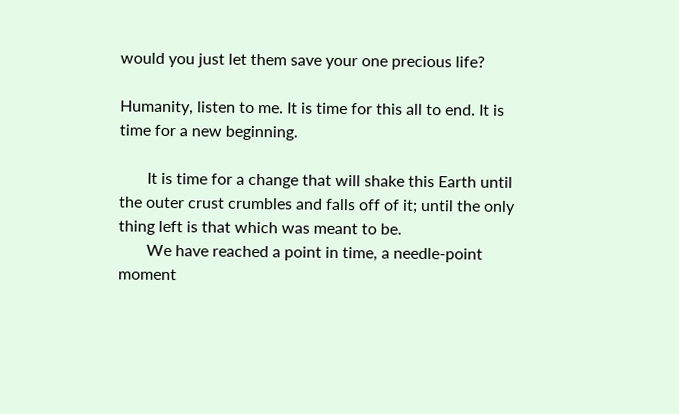would you just let them save your one precious life?

Humanity, listen to me. It is time for this all to end. It is time for a new beginning.

       It is time for a change that will shake this Earth until the outer crust crumbles and falls off of it; until the only thing left is that which was meant to be.
       We have reached a point in time, a needle-point moment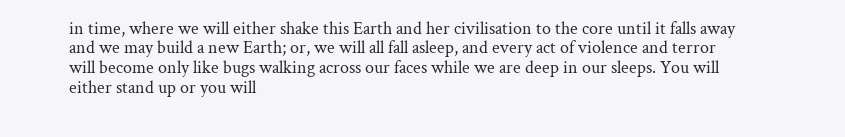in time, where we will either shake this Earth and her civilisation to the core until it falls away and we may build a new Earth; or, we will all fall asleep, and every act of violence and terror will become only like bugs walking across our faces while we are deep in our sleeps. You will either stand up or you will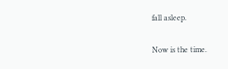fall asleep.

Now is the time.